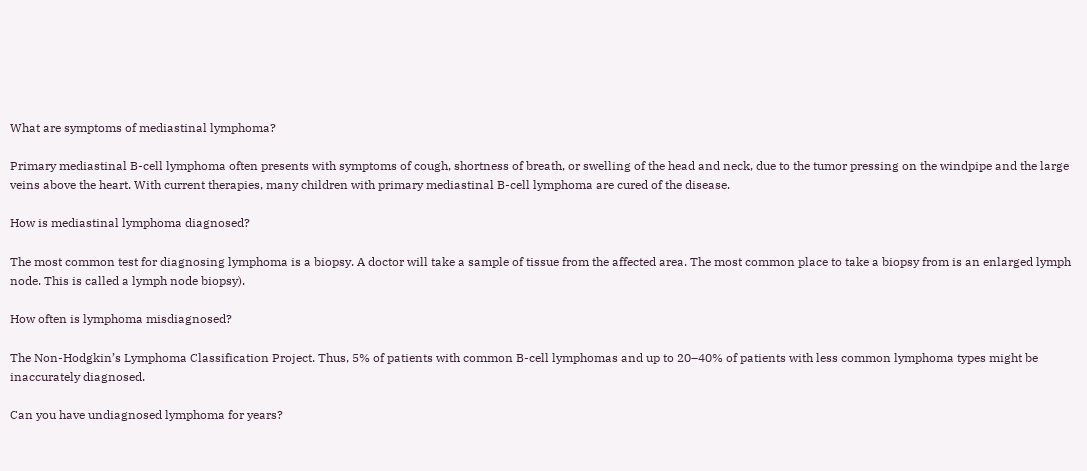What are symptoms of mediastinal lymphoma?

Primary mediastinal B-cell lymphoma often presents with symptoms of cough, shortness of breath, or swelling of the head and neck, due to the tumor pressing on the windpipe and the large veins above the heart. With current therapies, many children with primary mediastinal B-cell lymphoma are cured of the disease.

How is mediastinal lymphoma diagnosed?

The most common test for diagnosing lymphoma is a biopsy. A doctor will take a sample of tissue from the affected area. The most common place to take a biopsy from is an enlarged lymph node. This is called a lymph node biopsy).

How often is lymphoma misdiagnosed?

The Non-Hodgkin’s Lymphoma Classification Project. Thus, 5% of patients with common B-cell lymphomas and up to 20–40% of patients with less common lymphoma types might be inaccurately diagnosed.

Can you have undiagnosed lymphoma for years?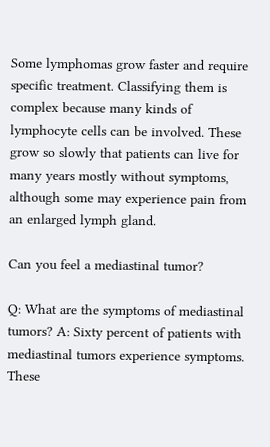Some lymphomas grow faster and require specific treatment. Classifying them is complex because many kinds of lymphocyte cells can be involved. These grow so slowly that patients can live for many years mostly without symptoms, although some may experience pain from an enlarged lymph gland.

Can you feel a mediastinal tumor?

Q: What are the symptoms of mediastinal tumors? A: Sixty percent of patients with mediastinal tumors experience symptoms. These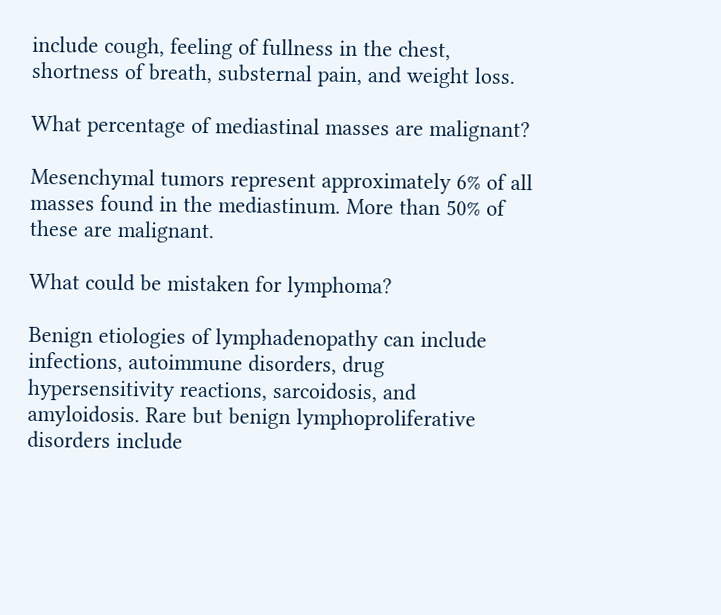include cough, feeling of fullness in the chest, shortness of breath, substernal pain, and weight loss.

What percentage of mediastinal masses are malignant?

Mesenchymal tumors represent approximately 6% of all masses found in the mediastinum. More than 50% of these are malignant.

What could be mistaken for lymphoma?

Benign etiologies of lymphadenopathy can include infections, autoimmune disorders, drug hypersensitivity reactions, sarcoidosis, and amyloidosis. Rare but benign lymphoproliferative disorders include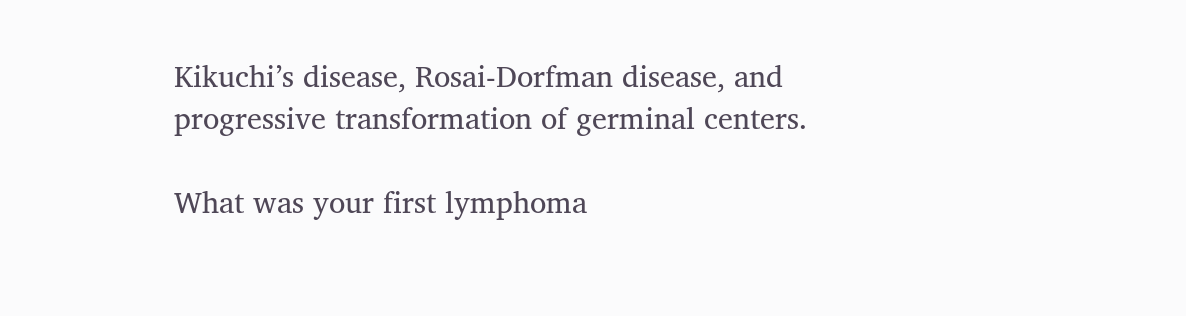Kikuchi’s disease, Rosai-Dorfman disease, and progressive transformation of germinal centers.

What was your first lymphoma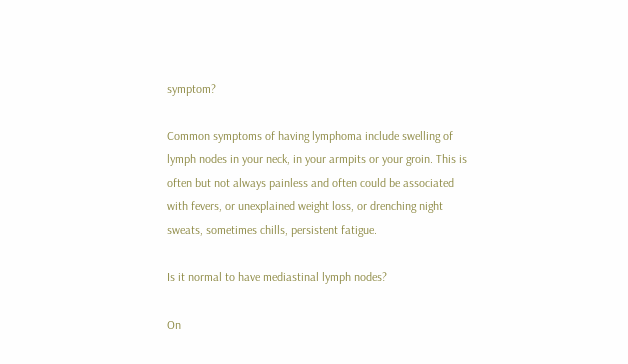symptom?

Common symptoms of having lymphoma include swelling of lymph nodes in your neck, in your armpits or your groin. This is often but not always painless and often could be associated with fevers, or unexplained weight loss, or drenching night sweats, sometimes chills, persistent fatigue.

Is it normal to have mediastinal lymph nodes?

On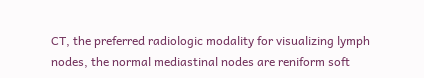CT, the preferred radiologic modality for visualizing lymph nodes, the normal mediastinal nodes are reniform soft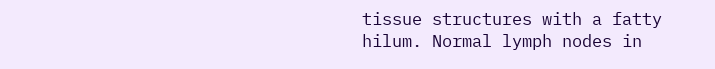tissue structures with a fatty hilum. Normal lymph nodes in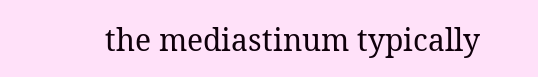the mediastinum typically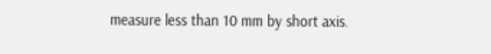measure less than 10 mm by short axis.